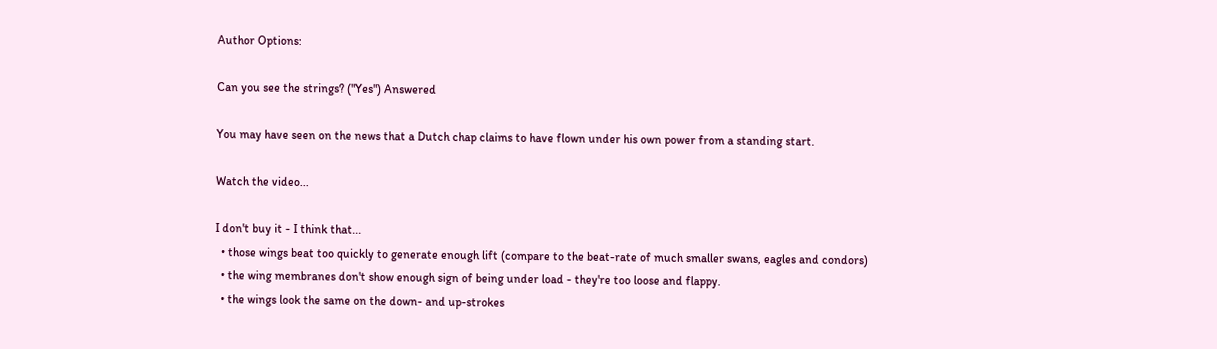Author Options:

Can you see the strings? ("Yes") Answered

You may have seen on the news that a Dutch chap claims to have flown under his own power from a standing start.

Watch the video...

I don't buy it - I think that...
  • those wings beat too quickly to generate enough lift (compare to the beat-rate of much smaller swans, eagles and condors)
  • the wing membranes don't show enough sign of being under load - they're too loose and flappy.
  • the wings look the same on the down- and up-strokes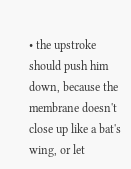• the upstroke should push him down, because the membrane doesn't close up like a bat's wing, or let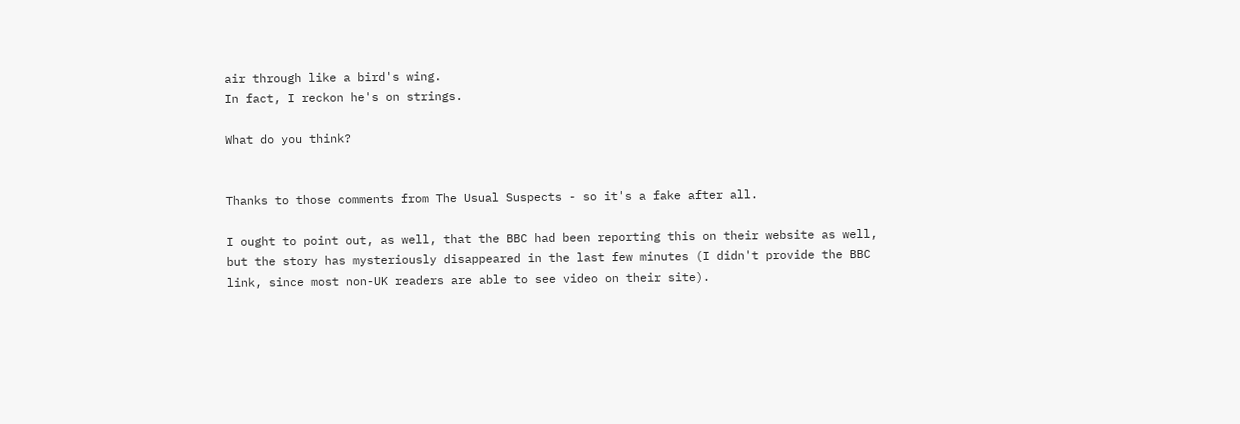air through like a bird's wing.
In fact, I reckon he's on strings.

What do you think?


Thanks to those comments from The Usual Suspects - so it's a fake after all.

I ought to point out, as well, that the BBC had been reporting this on their website as well, but the story has mysteriously disappeared in the last few minutes (I didn't provide the BBC link, since most non-UK readers are able to see video on their site).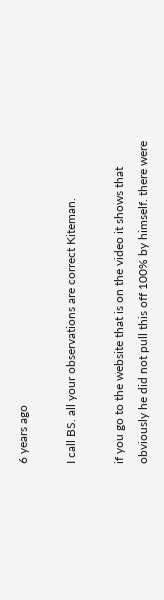6 years ago

I call BS. all your observations are correct Kiteman.

if you go to the website that is on the video it shows that obviously he did not pull this off 100% by himself. there were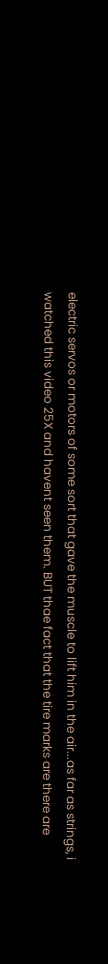electric servos or motors of some sort that gave the muscle to lift him in the air...as far as strings, i watched this video 25X and havent seen them. BUT thae fact that the tire marks are there are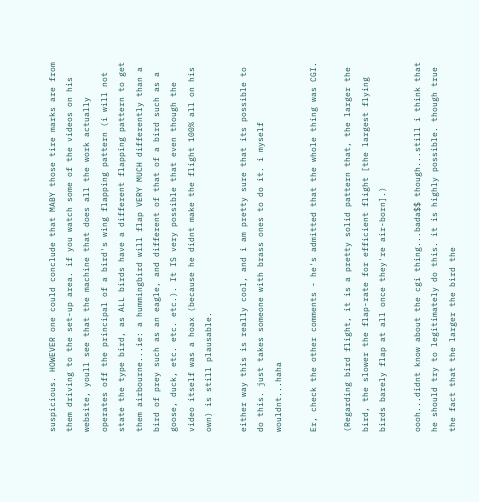suspicious. HOWEVER one could conclude that MABY those tire marks are from them driving to the set-up area. if you watch some of the videos on his website, youll see that the machine that does all the work actually operates off the principal of a bird's wing flapping pattern (i will not state the type bird, as ALL birds have a different flapping pattern to get them airbourne...ie: a hummingbird will flap VERY MUCH differently than a bird of prey such as an eagle, and different of that of a bird such as a goose, duck, etc. etc. etc.). It IS very possible that even though the video itself was a hoax (because he didnt make the flight 100% all on his own) is still plausable.

either way this is really cool, and i am pretty sure that its possible to do this. just takes someone with brass ones to do it. i myself wouldnt...haha

Er, check the other comments - he's admitted that the whole thing was CGI.

(Regarding bird flight, it is a pretty solid pattern that, the larger the bird, the slower the flap-rate for efficient flight [the largest flying birds barely flap at all once they're air-born].)

oooh...didnt know about the cgi thing...bada$$ though...still i think that he should try to legitimately do this. it is highly possible. though true the fact that the larger the bird the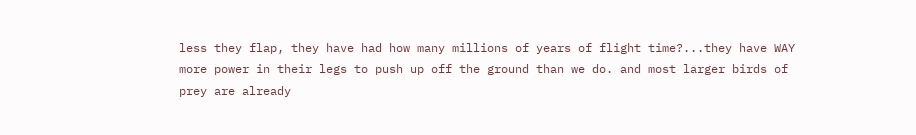less they flap, they have had how many millions of years of flight time?...they have WAY more power in their legs to push up off the ground than we do. and most larger birds of prey are already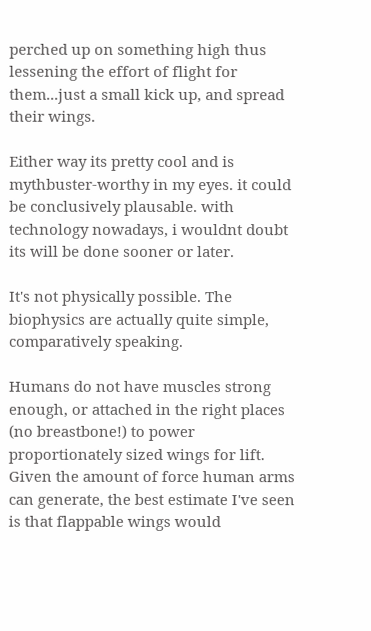perched up on something high thus lessening the effort of flight for them...just a small kick up, and spread their wings.

Either way its pretty cool and is mythbuster-worthy in my eyes. it could be conclusively plausable. with technology nowadays, i wouldnt doubt its will be done sooner or later.

It's not physically possible. The biophysics are actually quite simple, comparatively speaking.

Humans do not have muscles strong enough, or attached in the right places (no breastbone!) to power proportionately sized wings for lift. Given the amount of force human arms can generate, the best estimate I've seen is that flappable wings would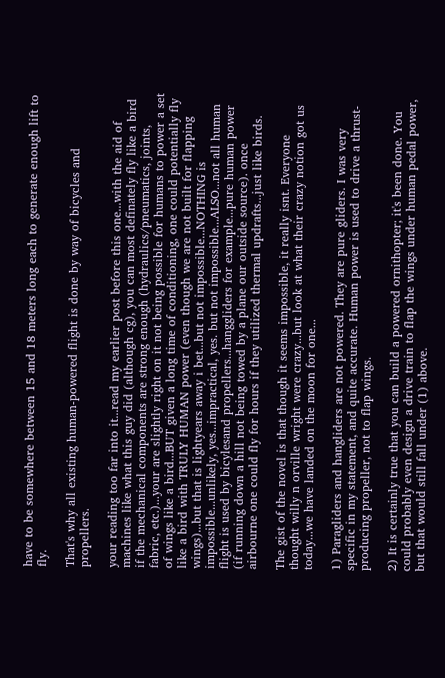have to be somewhere between 15 and 18 meters long each to generate enough lift to fly.

That's why all existing human-powered flight is done by way of bicycles and propellers.

your reading too far into it...read my earlier post before this one...with the aid of machines like what this guy did (although cg), you can most definately fly like a bird if the mechanical components are strong enough (hydraulics/pneumatics, joints, fabric, etc.)...your are slightly right on it not being possible for humans to power a set of wings like a bird...BUT given a long time of conditioning, one could potentially fly like a bird with TRULY HUMAN power (even though we are not built for flapping wings)...but that is lightyears away i bet...but not impossible...NOTHING is impossible...unlikely, yes...impractical, yes. but not impossible...ALSO...not all human flight is used by bicylesand propellers...hanggliders for example...pure human power (if running down a hill not being towed by a plane our outside source). once airbourne one could fly for hours if they utilized thermal updrafts...just like birds.

The gist of the novel is that though it seems impossible, it really isnt. Everyone thought willy n orville wright were crazy...but look at what their crazy notion got us today...we have landed on the moon for one...

1) Paragliders and hangliders are not powered. They are pure gliders. I was very specific in my statement, and quite accurate. Human power is used to drive a thrust-producing propeller, not to flap wings.

2) It is certainly true that you can build a powered ornithopter; it's been done. You could probably even design a drive train to flap the wings under human pedal power, but that would still fall under (1) above.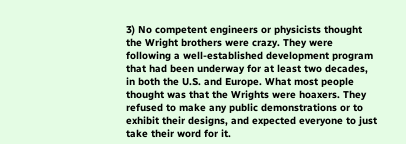3) No competent engineers or physicists thought the Wright brothers were crazy. They were following a well-established development program that had been underway for at least two decades, in both the U.S. and Europe. What most people thought was that the Wrights were hoaxers. They refused to make any public demonstrations or to exhibit their designs, and expected everyone to just take their word for it.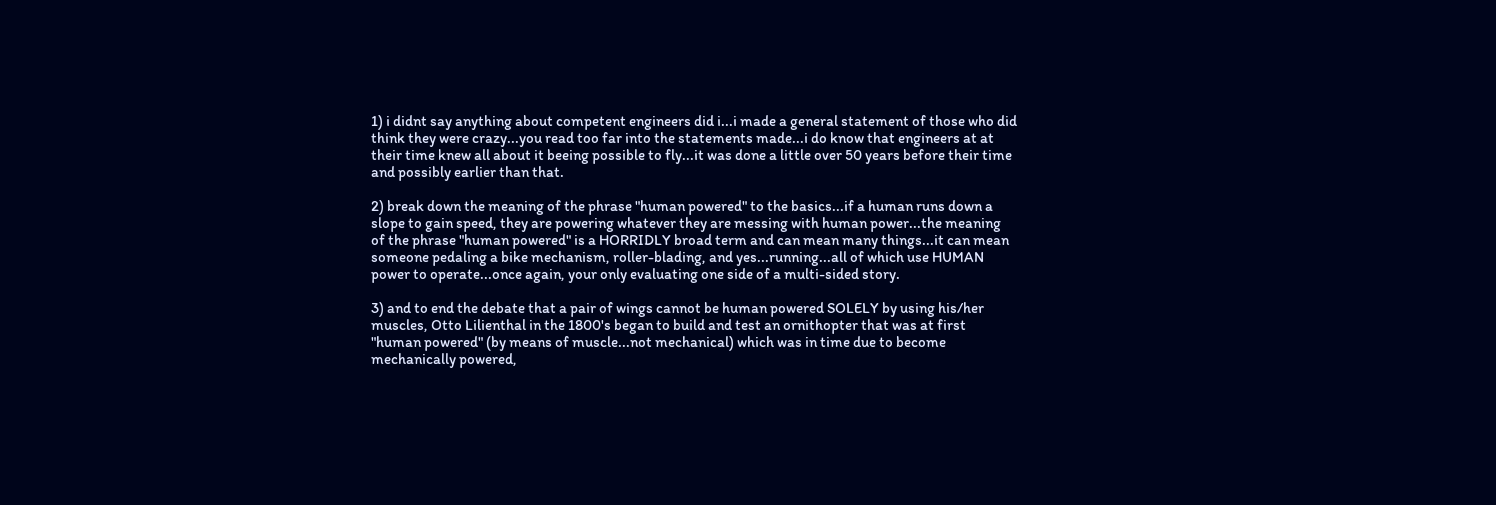1) i didnt say anything about competent engineers did i...i made a general statement of those who did think they were crazy...you read too far into the statements made...i do know that engineers at at their time knew all about it beeing possible to fly...it was done a little over 50 years before their time and possibly earlier than that.

2) break down the meaning of the phrase "human powered" to the basics...if a human runs down a slope to gain speed, they are powering whatever they are messing with human power...the meaning of the phrase "human powered" is a HORRIDLY broad term and can mean many things...it can mean someone pedaling a bike mechanism, roller-blading, and yes...running...all of which use HUMAN power to operate...once again, your only evaluating one side of a multi-sided story.

3) and to end the debate that a pair of wings cannot be human powered SOLELY by using his/her muscles, Otto Lilienthal in the 1800's began to build and test an ornithopter that was at first "human powered" (by means of muscle...not mechanical) which was in time due to become mechanically powered,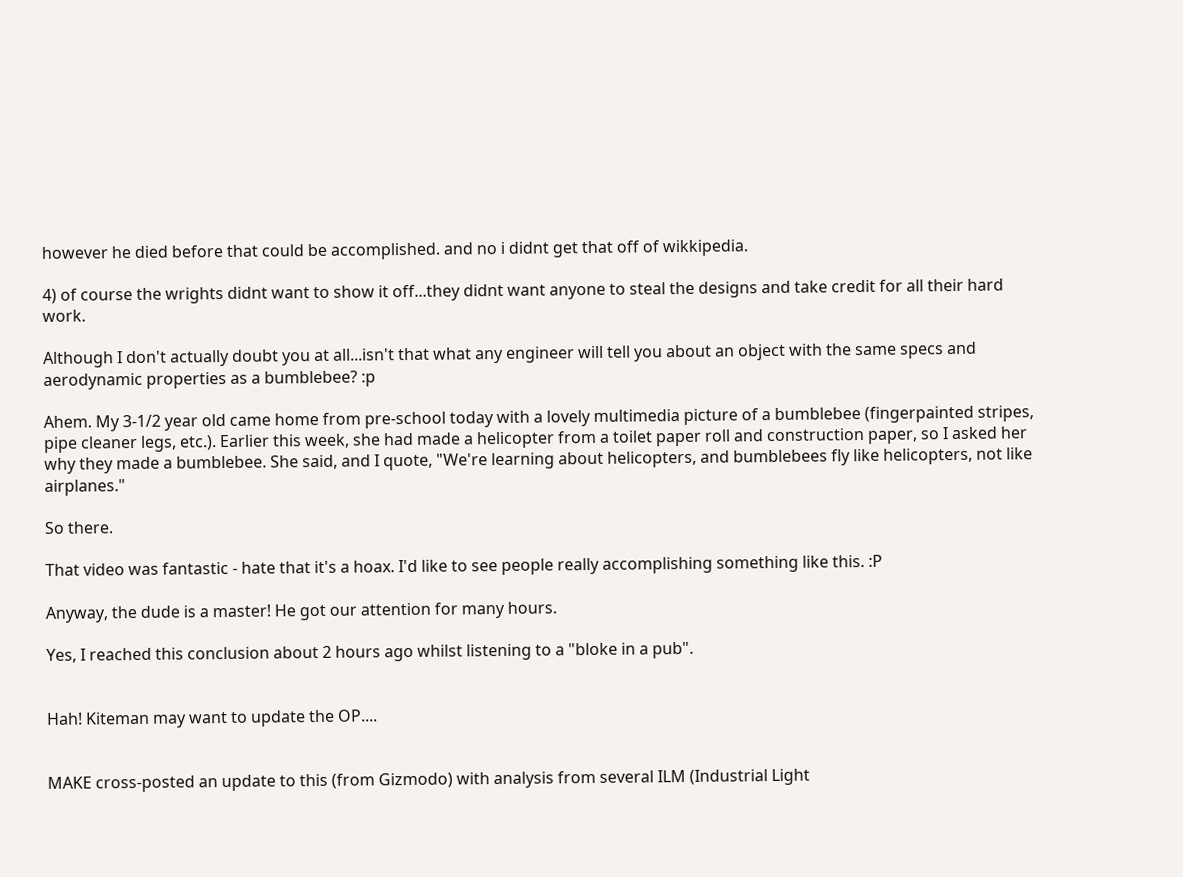however he died before that could be accomplished. and no i didnt get that off of wikkipedia.

4) of course the wrights didnt want to show it off...they didnt want anyone to steal the designs and take credit for all their hard work.

Although I don't actually doubt you at all...isn't that what any engineer will tell you about an object with the same specs and aerodynamic properties as a bumblebee? :p

Ahem. My 3-1/2 year old came home from pre-school today with a lovely multimedia picture of a bumblebee (fingerpainted stripes, pipe cleaner legs, etc.). Earlier this week, she had made a helicopter from a toilet paper roll and construction paper, so I asked her why they made a bumblebee. She said, and I quote, "We're learning about helicopters, and bumblebees fly like helicopters, not like airplanes."

So there.

That video was fantastic - hate that it's a hoax. I'd like to see people really accomplishing something like this. :P

Anyway, the dude is a master! He got our attention for many hours.

Yes, I reached this conclusion about 2 hours ago whilst listening to a "bloke in a pub".


Hah! Kiteman may want to update the OP....


MAKE cross-posted an update to this (from Gizmodo) with analysis from several ILM (Industrial Light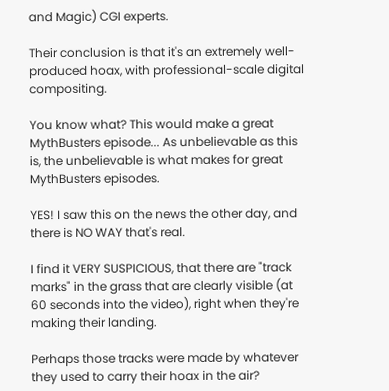and Magic) CGI experts.

Their conclusion is that it's an extremely well-produced hoax, with professional-scale digital compositing.

You know what? This would make a great MythBusters episode... As unbelievable as this is, the unbelievable is what makes for great MythBusters episodes.

YES! I saw this on the news the other day, and there is NO WAY that's real.

I find it VERY SUSPICIOUS, that there are "track marks" in the grass that are clearly visible (at 60 seconds into the video), right when they're making their landing.

Perhaps those tracks were made by whatever they used to carry their hoax in the air?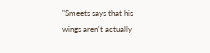"Smeets says that his wings aren't actually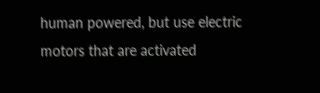human powered, but use electric motors that are activated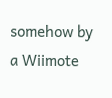somehow by a Wiimote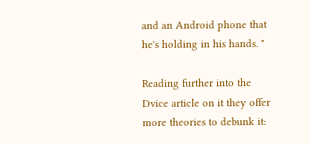and an Android phone that he's holding in his hands. "

Reading further into the Dvice article on it they offer more theories to debunk it: